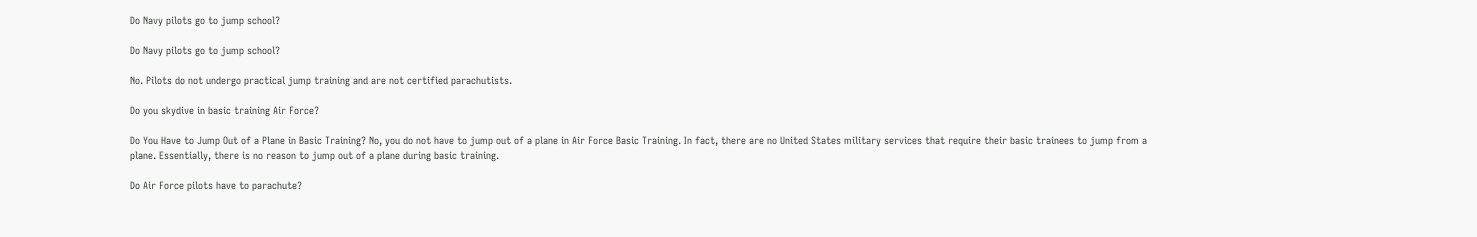Do Navy pilots go to jump school?

Do Navy pilots go to jump school?

No. Pilots do not undergo practical jump training and are not certified parachutists.

Do you skydive in basic training Air Force?

Do You Have to Jump Out of a Plane in Basic Training? No, you do not have to jump out of a plane in Air Force Basic Training. In fact, there are no United States military services that require their basic trainees to jump from a plane. Essentially, there is no reason to jump out of a plane during basic training.

Do Air Force pilots have to parachute?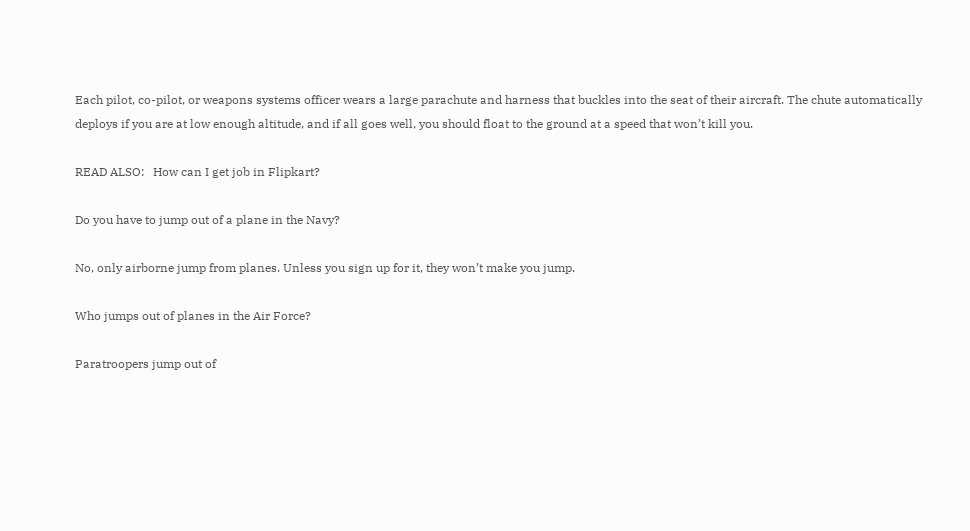Each pilot, co-pilot, or weapons systems officer wears a large parachute and harness that buckles into the seat of their aircraft. The chute automatically deploys if you are at low enough altitude, and if all goes well, you should float to the ground at a speed that won’t kill you.

READ ALSO:   How can I get job in Flipkart?

Do you have to jump out of a plane in the Navy?

No, only airborne jump from planes. Unless you sign up for it, they won’t make you jump.

Who jumps out of planes in the Air Force?

Paratroopers jump out of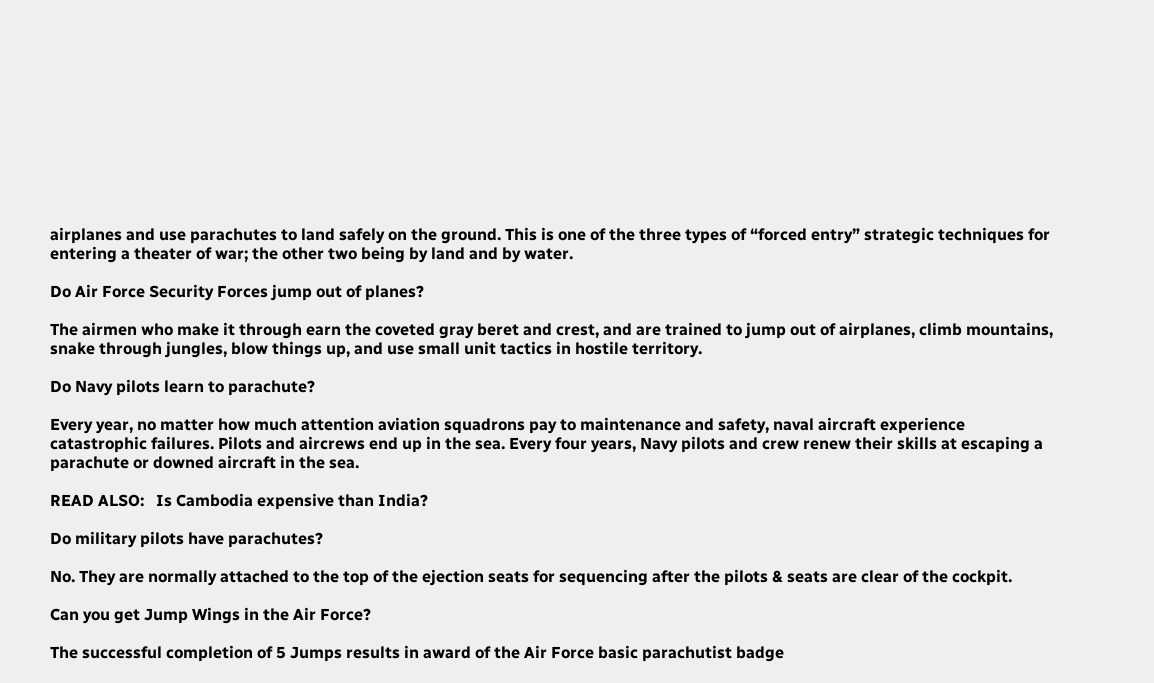airplanes and use parachutes to land safely on the ground. This is one of the three types of “forced entry” strategic techniques for entering a theater of war; the other two being by land and by water.

Do Air Force Security Forces jump out of planes?

The airmen who make it through earn the coveted gray beret and crest, and are trained to jump out of airplanes, climb mountains, snake through jungles, blow things up, and use small unit tactics in hostile territory.

Do Navy pilots learn to parachute?

Every year, no matter how much attention aviation squadrons pay to maintenance and safety, naval aircraft experience catastrophic failures. Pilots and aircrews end up in the sea. Every four years, Navy pilots and crew renew their skills at escaping a parachute or downed aircraft in the sea.

READ ALSO:   Is Cambodia expensive than India?

Do military pilots have parachutes?

No. They are normally attached to the top of the ejection seats for sequencing after the pilots & seats are clear of the cockpit.

Can you get Jump Wings in the Air Force?

The successful completion of 5 Jumps results in award of the Air Force basic parachutist badge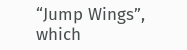“Jump Wings”, which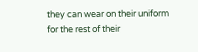they can wear on their uniform for the rest of their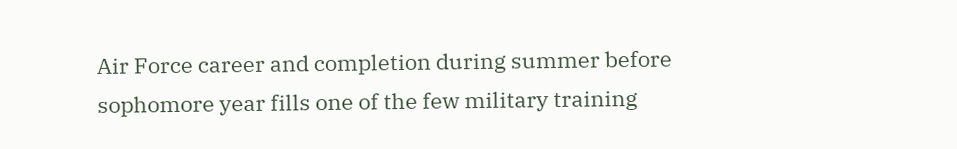Air Force career and completion during summer before sophomore year fills one of the few military training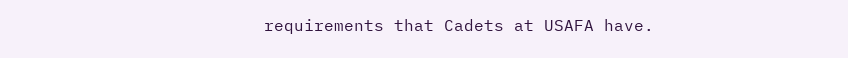requirements that Cadets at USAFA have.